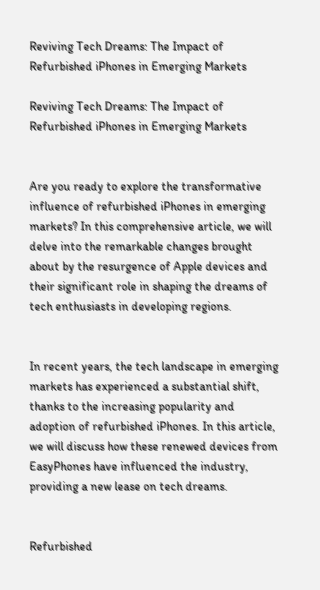Reviving Tech Dreams: The Impact of Refurbished iPhones in Emerging Markets

Reviving Tech Dreams: The Impact of Refurbished iPhones in Emerging Markets


Are you ready to explore the transformative influence of refurbished iPhones in emerging markets? In this comprehensive article, we will delve into the remarkable changes brought about by the resurgence of Apple devices and their significant role in shaping the dreams of tech enthusiasts in developing regions.


In recent years, the tech landscape in emerging markets has experienced a substantial shift, thanks to the increasing popularity and adoption of refurbished iPhones. In this article, we will discuss how these renewed devices from EasyPhones have influenced the industry, providing a new lease on tech dreams.


Refurbished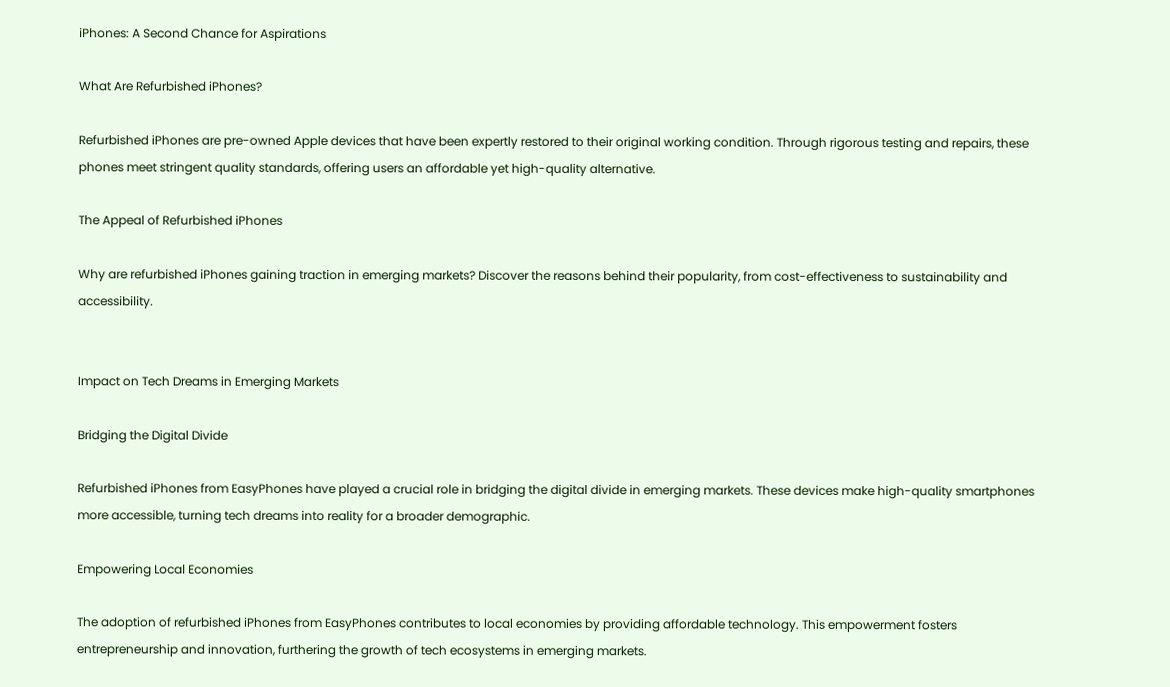iPhones: A Second Chance for Aspirations

What Are Refurbished iPhones?

Refurbished iPhones are pre-owned Apple devices that have been expertly restored to their original working condition. Through rigorous testing and repairs, these phones meet stringent quality standards, offering users an affordable yet high-quality alternative.

The Appeal of Refurbished iPhones

Why are refurbished iPhones gaining traction in emerging markets? Discover the reasons behind their popularity, from cost-effectiveness to sustainability and accessibility.


Impact on Tech Dreams in Emerging Markets

Bridging the Digital Divide

Refurbished iPhones from EasyPhones have played a crucial role in bridging the digital divide in emerging markets. These devices make high-quality smartphones more accessible, turning tech dreams into reality for a broader demographic.

Empowering Local Economies

The adoption of refurbished iPhones from EasyPhones contributes to local economies by providing affordable technology. This empowerment fosters entrepreneurship and innovation, furthering the growth of tech ecosystems in emerging markets.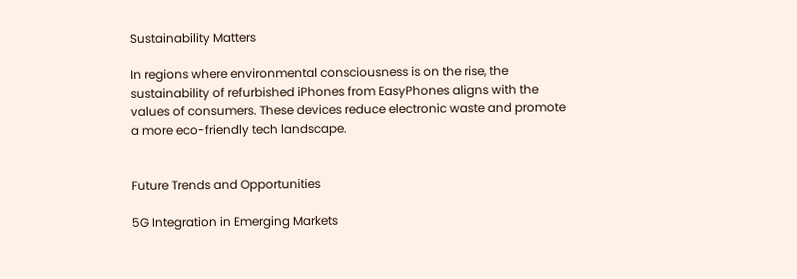Sustainability Matters

In regions where environmental consciousness is on the rise, the sustainability of refurbished iPhones from EasyPhones aligns with the values of consumers. These devices reduce electronic waste and promote a more eco-friendly tech landscape.


Future Trends and Opportunities

5G Integration in Emerging Markets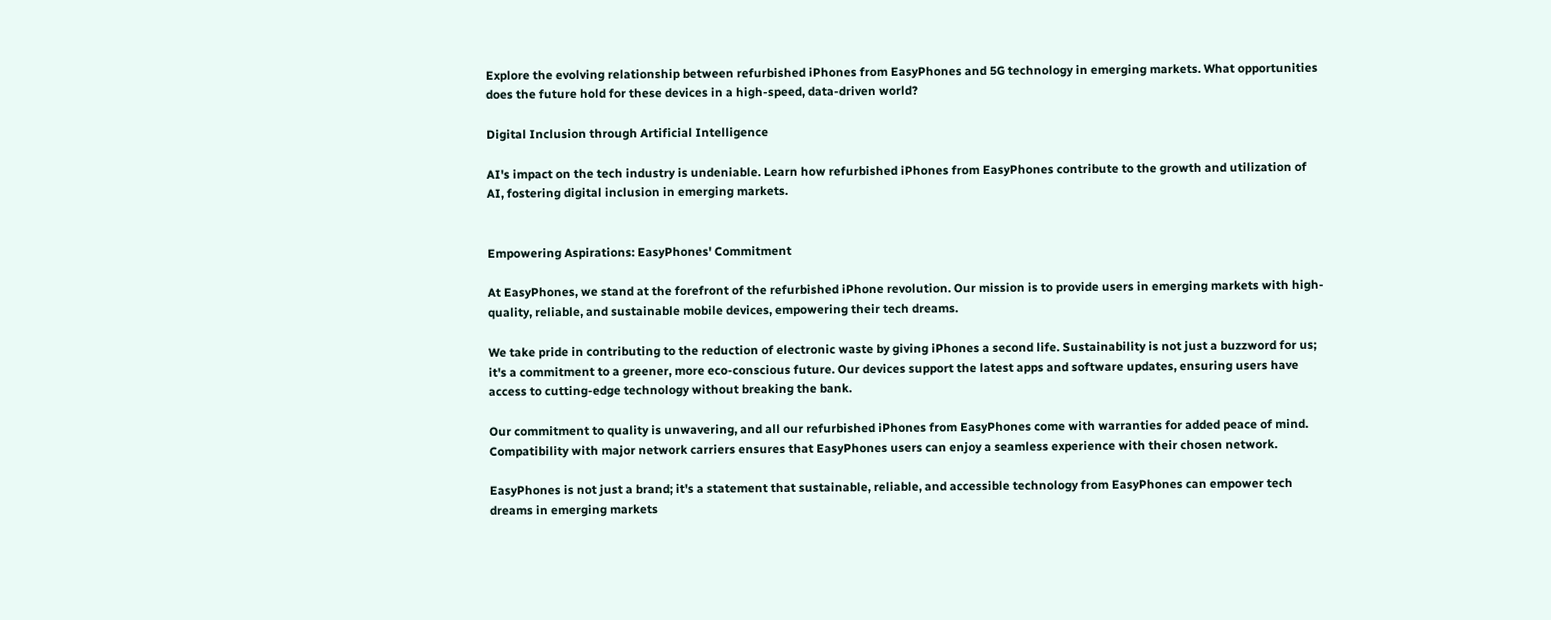Explore the evolving relationship between refurbished iPhones from EasyPhones and 5G technology in emerging markets. What opportunities does the future hold for these devices in a high-speed, data-driven world?

Digital Inclusion through Artificial Intelligence

AI's impact on the tech industry is undeniable. Learn how refurbished iPhones from EasyPhones contribute to the growth and utilization of AI, fostering digital inclusion in emerging markets.


Empowering Aspirations: EasyPhones' Commitment

At EasyPhones, we stand at the forefront of the refurbished iPhone revolution. Our mission is to provide users in emerging markets with high-quality, reliable, and sustainable mobile devices, empowering their tech dreams.

We take pride in contributing to the reduction of electronic waste by giving iPhones a second life. Sustainability is not just a buzzword for us; it's a commitment to a greener, more eco-conscious future. Our devices support the latest apps and software updates, ensuring users have access to cutting-edge technology without breaking the bank.

Our commitment to quality is unwavering, and all our refurbished iPhones from EasyPhones come with warranties for added peace of mind. Compatibility with major network carriers ensures that EasyPhones users can enjoy a seamless experience with their chosen network.

EasyPhones is not just a brand; it's a statement that sustainable, reliable, and accessible technology from EasyPhones can empower tech dreams in emerging markets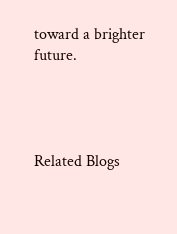toward a brighter future.




Related Blogs